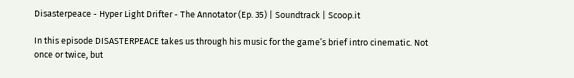Disasterpeace - Hyper Light Drifter - The Annotator (Ep. 35) | Soundtrack | Scoop.it

In this episode DISASTERPEACE takes us through his music for the game’s brief intro cinematic. Not once or twice, but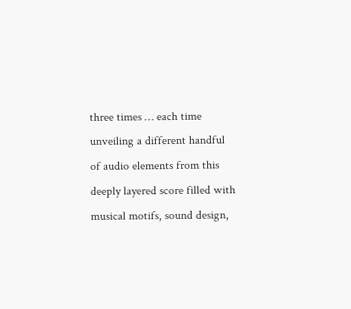three times … each time unveiling a different handful of audio elements from this deeply layered score filled with musical motifs, sound design,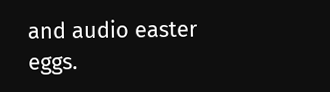and audio easter eggs.